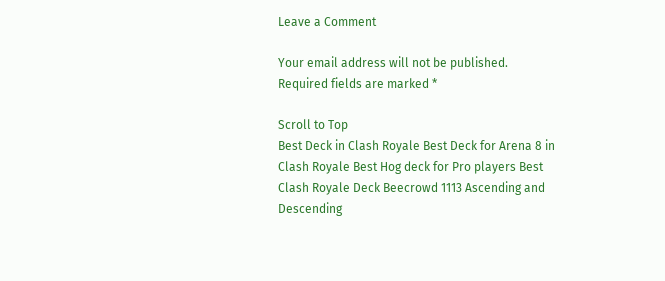Leave a Comment

Your email address will not be published. Required fields are marked *

Scroll to Top
Best Deck in Clash Royale Best Deck for Arena 8 in Clash Royale Best Hog deck for Pro players Best Clash Royale Deck Beecrowd 1113 Ascending and Descending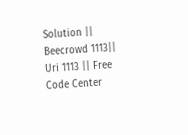Solution || Beecrowd 1113|| Uri 1113 || Free Code Center